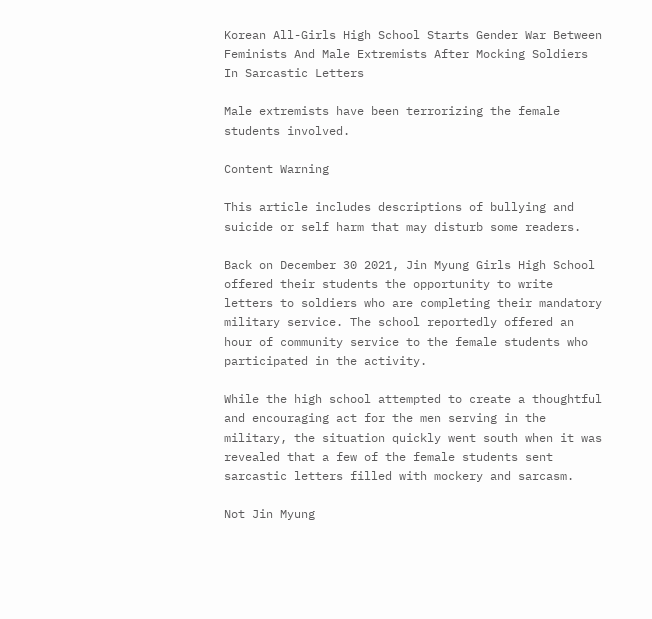Korean All-Girls High School Starts Gender War Between Feminists And Male Extremists After Mocking Soldiers In Sarcastic Letters

Male extremists have been terrorizing the female students involved.

Content Warning

This article includes descriptions of bullying and suicide or self harm that may disturb some readers.

Back on December 30 2021, Jin Myung Girls High School offered their students the opportunity to write letters to soldiers who are completing their mandatory military service. The school reportedly offered an hour of community service to the female students who participated in the activity.

While the high school attempted to create a thoughtful and encouraging act for the men serving in the military, the situation quickly went south when it was revealed that a few of the female students sent sarcastic letters filled with mockery and sarcasm.

Not Jin Myung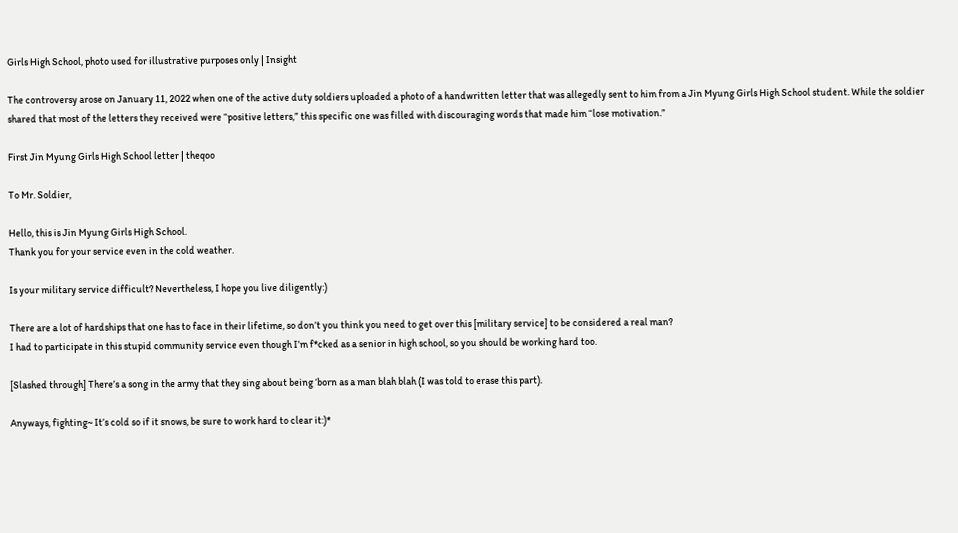Girls High School, photo used for illustrative purposes only | Insight

The controversy arose on January 11, 2022 when one of the active duty soldiers uploaded a photo of a handwritten letter that was allegedly sent to him from a Jin Myung Girls High School student. While the soldier shared that most of the letters they received were “positive letters,” this specific one was filled with discouraging words that made him “lose motivation.”

First Jin Myung Girls High School letter | theqoo

To Mr. Soldier,

Hello, this is Jin Myung Girls High School.
Thank you for your service even in the cold weather.

Is your military service difficult? Nevertheless, I hope you live diligently:)

There are a lot of hardships that one has to face in their lifetime, so don’t you think you need to get over this [military service] to be considered a real man?
I had to participate in this stupid community service even though I’m f*cked as a senior in high school, so you should be working hard too.

[Slashed through] There’s a song in the army that they sing about being ‘born as a man blah blah (I was told to erase this part).

Anyways, fighting~ It’s cold so if it snows, be sure to work hard to clear it:)*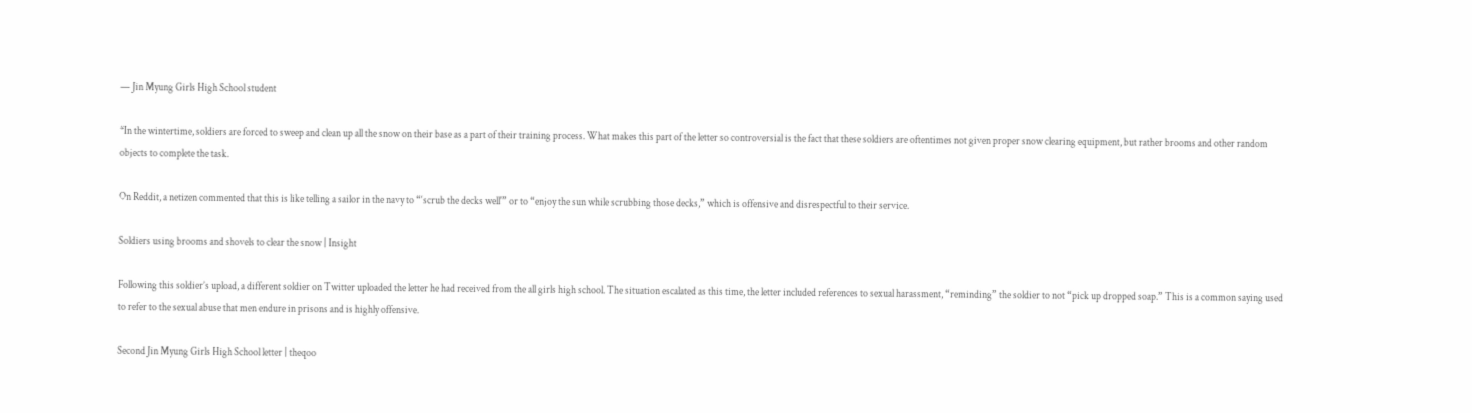— Jin Myung Girls High School student

*In the wintertime, soldiers are forced to sweep and clean up all the snow on their base as a part of their training process. What makes this part of the letter so controversial is the fact that these soldiers are oftentimes not given proper snow clearing equipment, but rather brooms and other random objects to complete the task.

On Reddit, a netizen commented that this is like telling a sailor in the navy to “‘scrub the decks well'” or to “enjoy the sun while scrubbing those decks,” which is offensive and disrespectful to their service.

Soldiers using brooms and shovels to clear the snow | Insight

Following this soldier’s upload, a different soldier on Twitter uploaded the letter he had received from the all girls high school. The situation escalated as this time, the letter included references to sexual harassment, “reminding” the soldier to not “pick up dropped soap.” This is a common saying used to refer to the sexual abuse that men endure in prisons and is highly offensive.

Second Jin Myung Girls High School letter | theqoo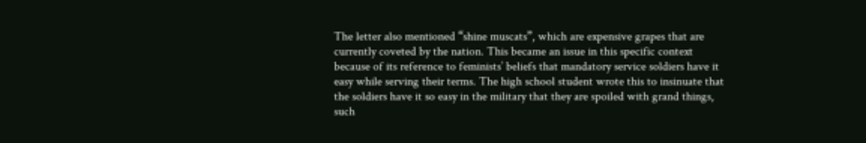The letter also mentioned “shine muscats”, which are expensive grapes that are currently coveted by the nation. This became an issue in this specific context because of its reference to feminists’ beliefs that mandatory service soldiers have it easy while serving their terms. The high school student wrote this to insinuate that the soldiers have it so easy in the military that they are spoiled with grand things, such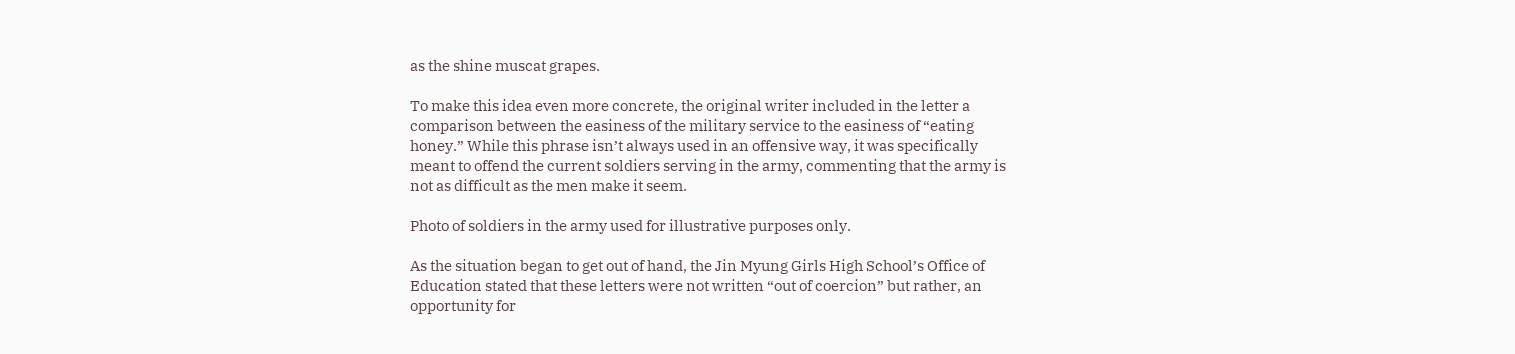as the shine muscat grapes.

To make this idea even more concrete, the original writer included in the letter a comparison between the easiness of the military service to the easiness of “eating honey.” While this phrase isn’t always used in an offensive way, it was specifically meant to offend the current soldiers serving in the army, commenting that the army is not as difficult as the men make it seem.

Photo of soldiers in the army used for illustrative purposes only.

As the situation began to get out of hand, the Jin Myung Girls High School’s Office of Education stated that these letters were not written “out of coercion” but rather, an opportunity for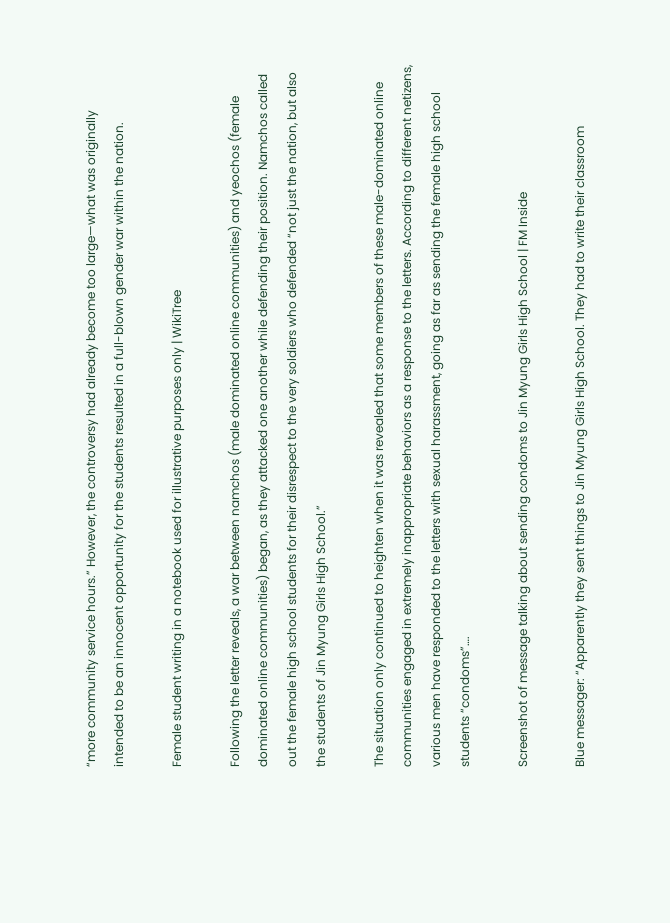“more community service hours.” However, the controversy had already become too large—what was originally intended to be an innocent opportunity for the students resulted in a full-blown gender war within the nation.

Female student writing in a notebook used for illustrative purposes only | WikiTree

Following the letter reveals, a war between namchos (male dominated online communities) and yeochos (female dominated online communities) began, as they attacked one another while defending their position. Namchos called out the female high school students for their disrespect to the very soldiers who defended “not just the nation, but also the students of Jin Myung Girls High School.”

The situation only continued to heighten when it was revealed that some members of these male-dominated online communities engaged in extremely inappropriate behaviors as a response to the letters. According to different netizens, various men have responded to the letters with sexual harassment, going as far as sending the female high school students “condoms”….

Screenshot of message talking about sending condoms to Jin Myung Girls High School | FM Inside

Blue messager: “Apparently they sent things to Jin Myung Girls High School. They had to write their classroom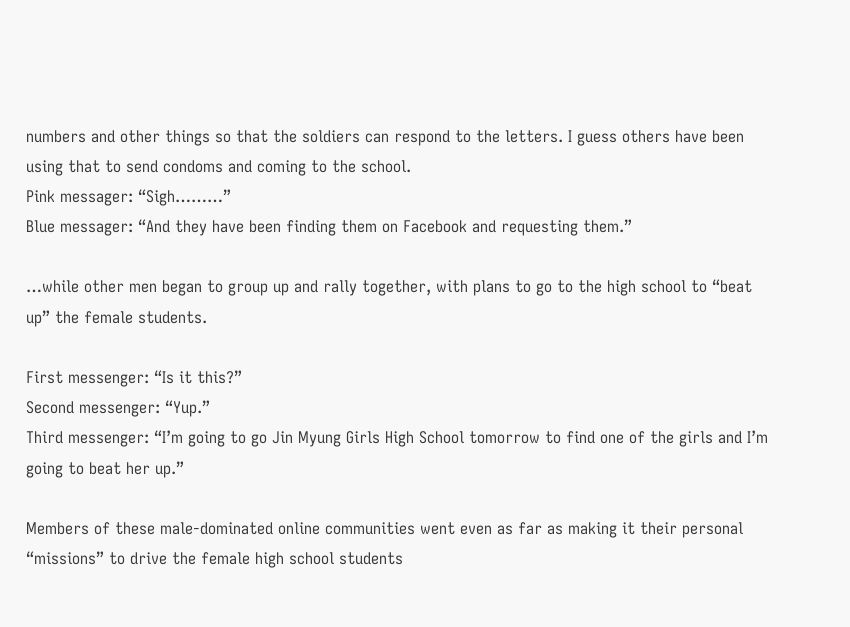numbers and other things so that the soldiers can respond to the letters. I guess others have been using that to send condoms and coming to the school.
Pink messager: “Sigh………”
Blue messager: “And they have been finding them on Facebook and requesting them.”

…while other men began to group up and rally together, with plans to go to the high school to “beat up” the female students.

First messenger: “Is it this?”
Second messenger: “Yup.”
Third messenger: “I’m going to go Jin Myung Girls High School tomorrow to find one of the girls and I’m going to beat her up.”

Members of these male-dominated online communities went even as far as making it their personal “missions” to drive the female high school students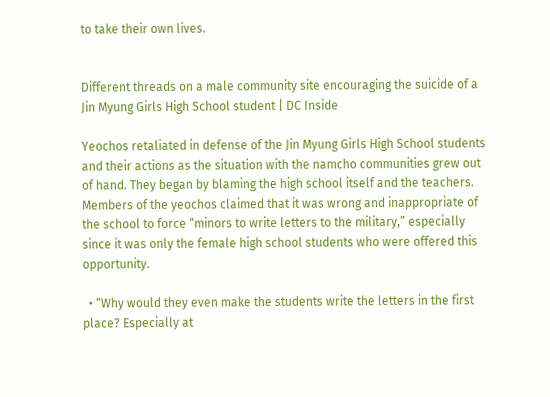to take their own lives.


Different threads on a male community site encouraging the suicide of a Jin Myung Girls High School student | DC Inside

Yeochos retaliated in defense of the Jin Myung Girls High School students and their actions as the situation with the namcho communities grew out of hand. They began by blaming the high school itself and the teachers. Members of the yeochos claimed that it was wrong and inappropriate of the school to force “minors to write letters to the military,” especially since it was only the female high school students who were offered this opportunity.

  • “Why would they even make the students write the letters in the first place? Especially at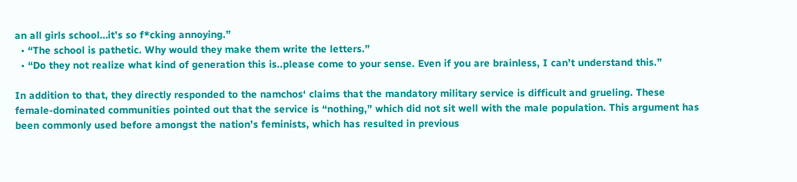an all girls school…it’s so f*cking annoying.”
  • “The school is pathetic. Why would they make them write the letters.”
  • “Do they not realize what kind of generation this is..please come to your sense. Even if you are brainless, I can’t understand this.”

In addition to that, they directly responded to the namchos‘ claims that the mandatory military service is difficult and grueling. These female-dominated communities pointed out that the service is “nothing,” which did not sit well with the male population. This argument has been commonly used before amongst the nation’s feminists, which has resulted in previous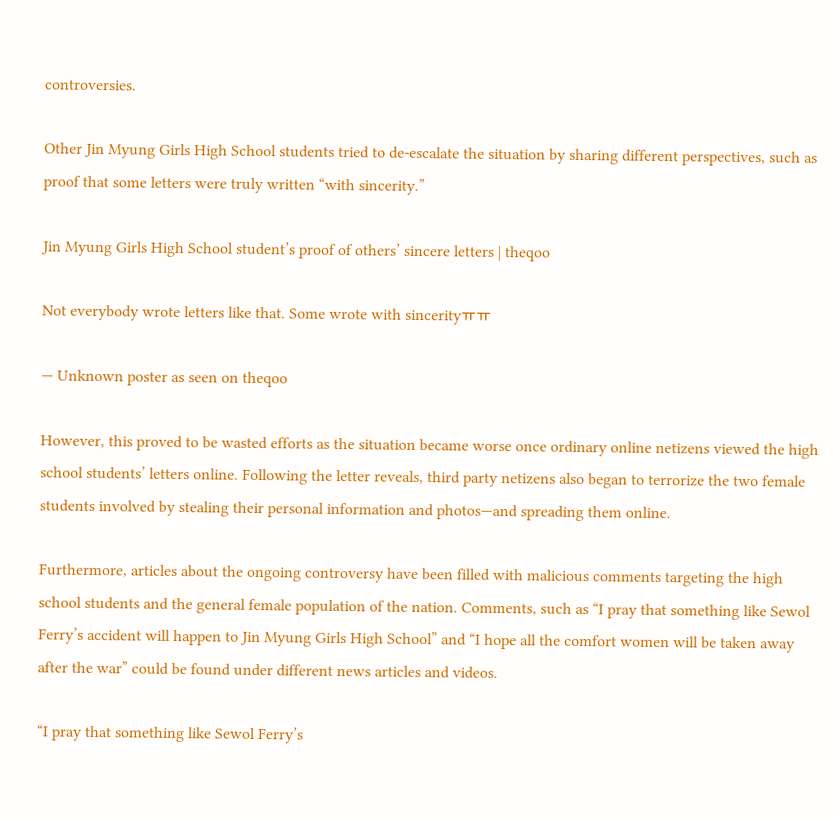controversies.

Other Jin Myung Girls High School students tried to de-escalate the situation by sharing different perspectives, such as proof that some letters were truly written “with sincerity.”

Jin Myung Girls High School student’s proof of others’ sincere letters | theqoo

Not everybody wrote letters like that. Some wrote with sincerityㅠㅠ

— Unknown poster as seen on theqoo

However, this proved to be wasted efforts as the situation became worse once ordinary online netizens viewed the high school students’ letters online. Following the letter reveals, third party netizens also began to terrorize the two female students involved by stealing their personal information and photos—and spreading them online.

Furthermore, articles about the ongoing controversy have been filled with malicious comments targeting the high school students and the general female population of the nation. Comments, such as “I pray that something like Sewol Ferry’s accident will happen to Jin Myung Girls High School” and “I hope all the comfort women will be taken away after the war” could be found under different news articles and videos.

“I pray that something like Sewol Ferry’s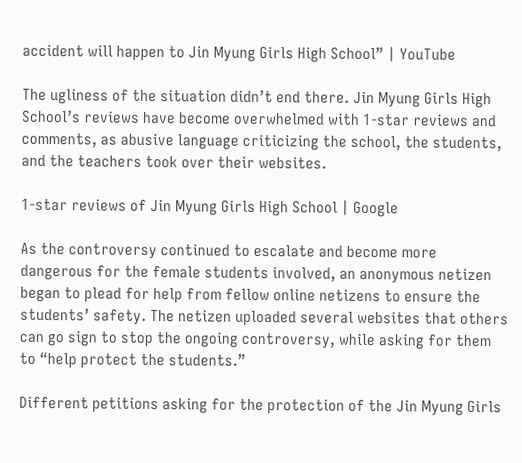accident will happen to Jin Myung Girls High School” | YouTube

The ugliness of the situation didn’t end there. Jin Myung Girls High School’s reviews have become overwhelmed with 1-star reviews and comments, as abusive language criticizing the school, the students, and the teachers took over their websites.

1-star reviews of Jin Myung Girls High School | Google

As the controversy continued to escalate and become more dangerous for the female students involved, an anonymous netizen began to plead for help from fellow online netizens to ensure the students’ safety. The netizen uploaded several websites that others can go sign to stop the ongoing controversy, while asking for them to “help protect the students.”

Different petitions asking for the protection of the Jin Myung Girls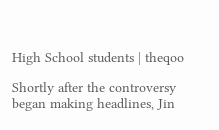High School students | theqoo

Shortly after the controversy began making headlines, Jin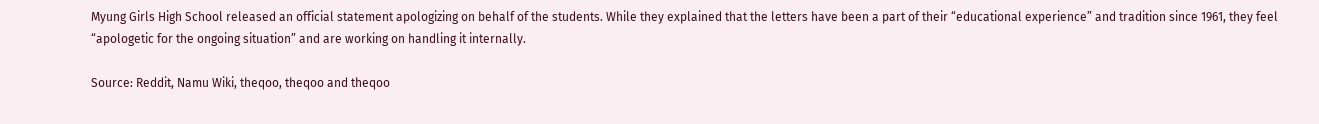Myung Girls High School released an official statement apologizing on behalf of the students. While they explained that the letters have been a part of their “educational experience” and tradition since 1961, they feel “apologetic for the ongoing situation” and are working on handling it internally.

Source: Reddit, Namu Wiki, theqoo, theqoo and theqoo